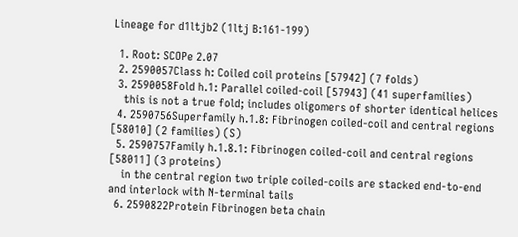Lineage for d1ltjb2 (1ltj B:161-199)

  1. Root: SCOPe 2.07
  2. 2590057Class h: Coiled coil proteins [57942] (7 folds)
  3. 2590058Fold h.1: Parallel coiled-coil [57943] (41 superfamilies)
    this is not a true fold; includes oligomers of shorter identical helices
  4. 2590756Superfamily h.1.8: Fibrinogen coiled-coil and central regions [58010] (2 families) (S)
  5. 2590757Family h.1.8.1: Fibrinogen coiled-coil and central regions [58011] (3 proteins)
    in the central region two triple coiled-coils are stacked end-to-end and interlock with N-terminal tails
  6. 2590822Protein Fibrinogen beta chain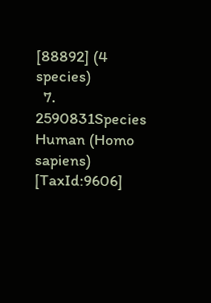[88892] (4 species)
  7. 2590831Species Human (Homo sapiens) [TaxId:9606]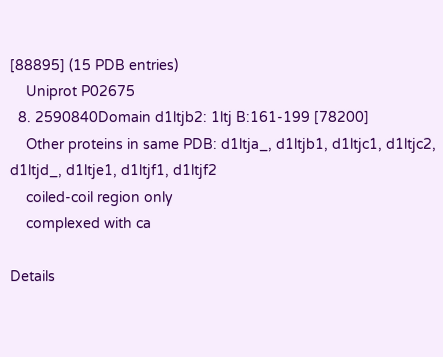[88895] (15 PDB entries)
    Uniprot P02675
  8. 2590840Domain d1ltjb2: 1ltj B:161-199 [78200]
    Other proteins in same PDB: d1ltja_, d1ltjb1, d1ltjc1, d1ltjc2, d1ltjd_, d1ltje1, d1ltjf1, d1ltjf2
    coiled-coil region only
    complexed with ca

Details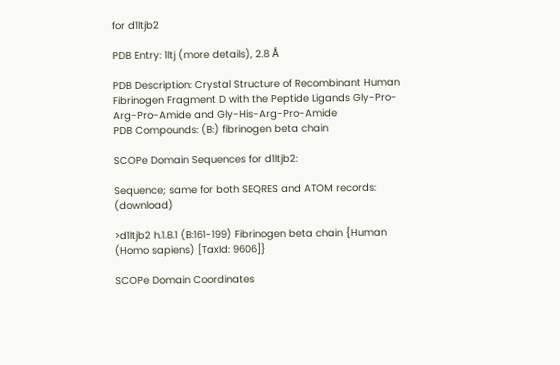for d1ltjb2

PDB Entry: 1ltj (more details), 2.8 Å

PDB Description: Crystal Structure of Recombinant Human Fibrinogen Fragment D with the Peptide Ligands Gly-Pro-Arg-Pro-Amide and Gly-His-Arg-Pro-Amide
PDB Compounds: (B:) fibrinogen beta chain

SCOPe Domain Sequences for d1ltjb2:

Sequence; same for both SEQRES and ATOM records: (download)

>d1ltjb2 h.1.8.1 (B:161-199) Fibrinogen beta chain {Human (Homo sapiens) [TaxId: 9606]}

SCOPe Domain Coordinates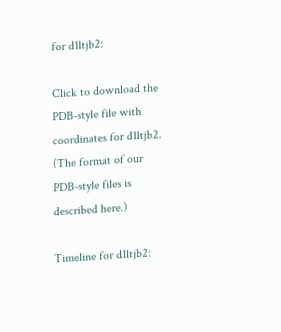for d1ltjb2:

Click to download the PDB-style file with coordinates for d1ltjb2.
(The format of our PDB-style files is described here.)

Timeline for d1ltjb2: